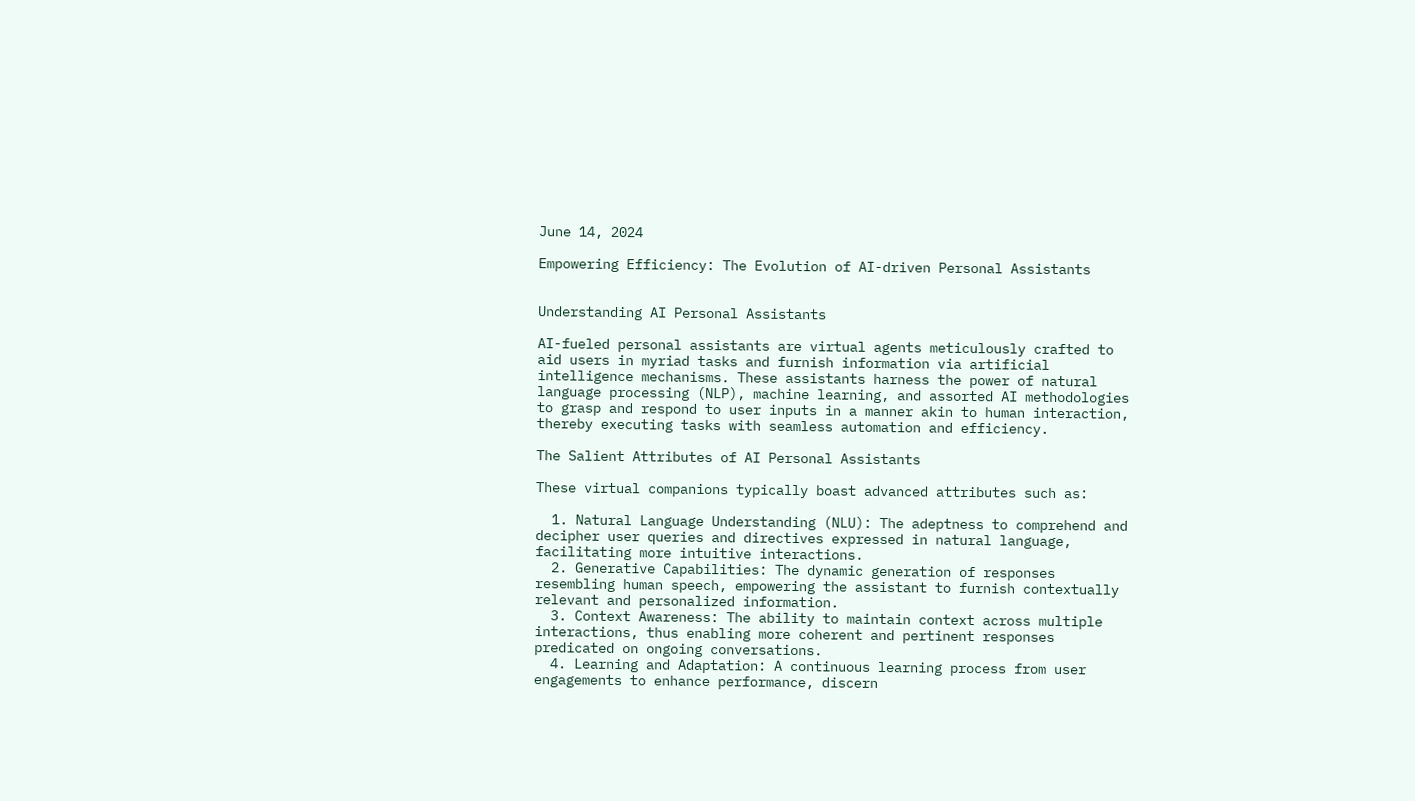June 14, 2024

Empowering Efficiency: The Evolution of AI-driven Personal Assistants


Understanding AI Personal Assistants

AI-fueled personal assistants are virtual agents meticulously crafted to aid users in myriad tasks and furnish information via artificial intelligence mechanisms. These assistants harness the power of natural language processing (NLP), machine learning, and assorted AI methodologies to grasp and respond to user inputs in a manner akin to human interaction, thereby executing tasks with seamless automation and efficiency.

The Salient Attributes of AI Personal Assistants

These virtual companions typically boast advanced attributes such as:

  1. Natural Language Understanding (NLU): The adeptness to comprehend and decipher user queries and directives expressed in natural language, facilitating more intuitive interactions.
  2. Generative Capabilities: The dynamic generation of responses resembling human speech, empowering the assistant to furnish contextually relevant and personalized information.
  3. Context Awareness: The ability to maintain context across multiple interactions, thus enabling more coherent and pertinent responses predicated on ongoing conversations.
  4. Learning and Adaptation: A continuous learning process from user engagements to enhance performance, discern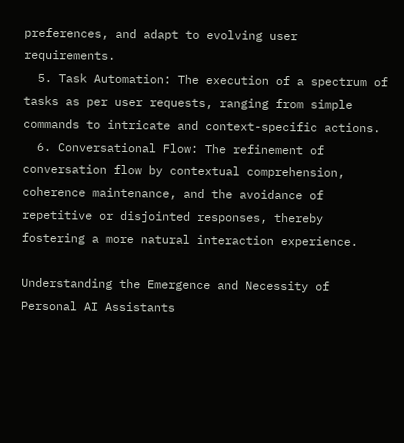preferences, and adapt to evolving user requirements.
  5. Task Automation: The execution of a spectrum of tasks as per user requests, ranging from simple commands to intricate and context-specific actions.
  6. Conversational Flow: The refinement of conversation flow by contextual comprehension, coherence maintenance, and the avoidance of repetitive or disjointed responses, thereby fostering a more natural interaction experience.

Understanding the Emergence and Necessity of Personal AI Assistants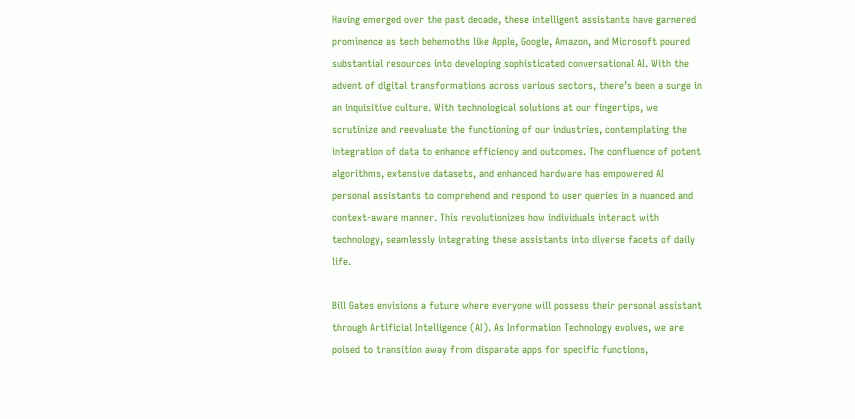Having emerged over the past decade, these intelligent assistants have garnered prominence as tech behemoths like Apple, Google, Amazon, and Microsoft poured substantial resources into developing sophisticated conversational AI. With the advent of digital transformations across various sectors, there’s been a surge in an inquisitive culture. With technological solutions at our fingertips, we scrutinize and reevaluate the functioning of our industries, contemplating the integration of data to enhance efficiency and outcomes. The confluence of potent algorithms, extensive datasets, and enhanced hardware has empowered AI personal assistants to comprehend and respond to user queries in a nuanced and context-aware manner. This revolutionizes how individuals interact with technology, seamlessly integrating these assistants into diverse facets of daily life.

Bill Gates envisions a future where everyone will possess their personal assistant through Artificial Intelligence (AI). As Information Technology evolves, we are poised to transition away from disparate apps for specific functions,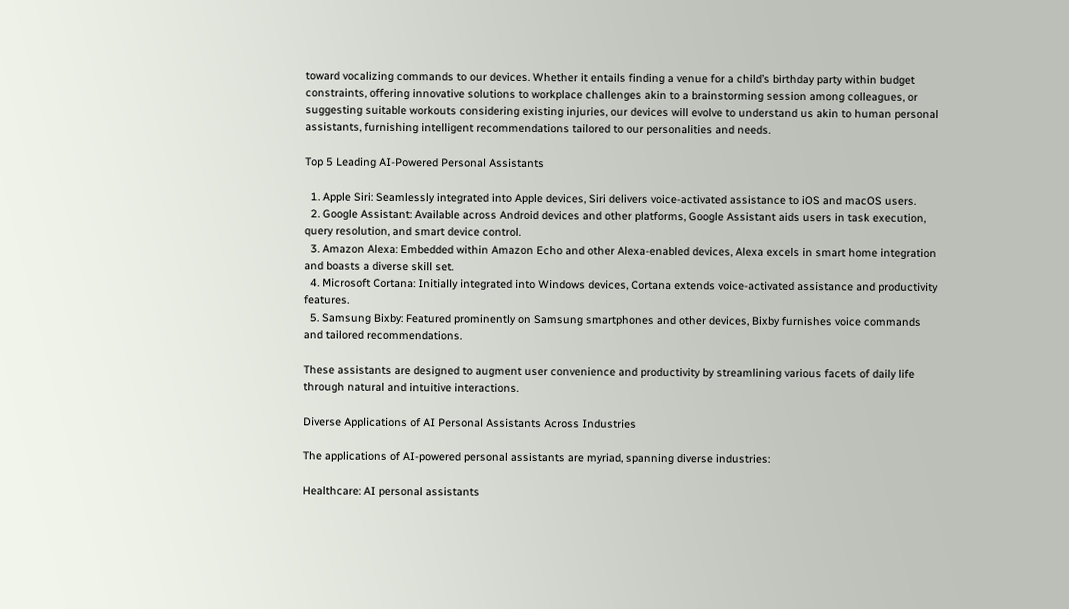toward vocalizing commands to our devices. Whether it entails finding a venue for a child’s birthday party within budget constraints, offering innovative solutions to workplace challenges akin to a brainstorming session among colleagues, or suggesting suitable workouts considering existing injuries, our devices will evolve to understand us akin to human personal assistants, furnishing intelligent recommendations tailored to our personalities and needs.

Top 5 Leading AI-Powered Personal Assistants

  1. Apple Siri: Seamlessly integrated into Apple devices, Siri delivers voice-activated assistance to iOS and macOS users.
  2. Google Assistant: Available across Android devices and other platforms, Google Assistant aids users in task execution, query resolution, and smart device control.
  3. Amazon Alexa: Embedded within Amazon Echo and other Alexa-enabled devices, Alexa excels in smart home integration and boasts a diverse skill set.
  4. Microsoft Cortana: Initially integrated into Windows devices, Cortana extends voice-activated assistance and productivity features.
  5. Samsung Bixby: Featured prominently on Samsung smartphones and other devices, Bixby furnishes voice commands and tailored recommendations.

These assistants are designed to augment user convenience and productivity by streamlining various facets of daily life through natural and intuitive interactions.

Diverse Applications of AI Personal Assistants Across Industries

The applications of AI-powered personal assistants are myriad, spanning diverse industries:

Healthcare: AI personal assistants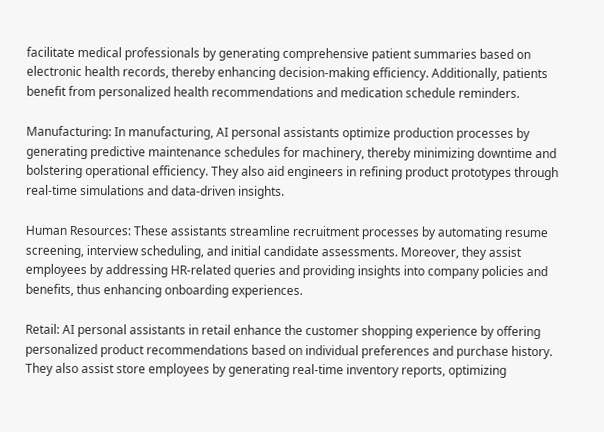facilitate medical professionals by generating comprehensive patient summaries based on electronic health records, thereby enhancing decision-making efficiency. Additionally, patients benefit from personalized health recommendations and medication schedule reminders.

Manufacturing: In manufacturing, AI personal assistants optimize production processes by generating predictive maintenance schedules for machinery, thereby minimizing downtime and bolstering operational efficiency. They also aid engineers in refining product prototypes through real-time simulations and data-driven insights.

Human Resources: These assistants streamline recruitment processes by automating resume screening, interview scheduling, and initial candidate assessments. Moreover, they assist employees by addressing HR-related queries and providing insights into company policies and benefits, thus enhancing onboarding experiences.

Retail: AI personal assistants in retail enhance the customer shopping experience by offering personalized product recommendations based on individual preferences and purchase history. They also assist store employees by generating real-time inventory reports, optimizing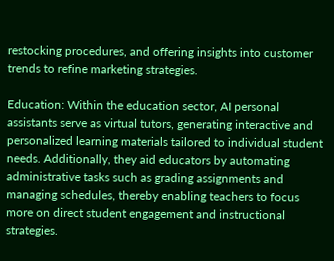restocking procedures, and offering insights into customer trends to refine marketing strategies.

Education: Within the education sector, AI personal assistants serve as virtual tutors, generating interactive and personalized learning materials tailored to individual student needs. Additionally, they aid educators by automating administrative tasks such as grading assignments and managing schedules, thereby enabling teachers to focus more on direct student engagement and instructional strategies.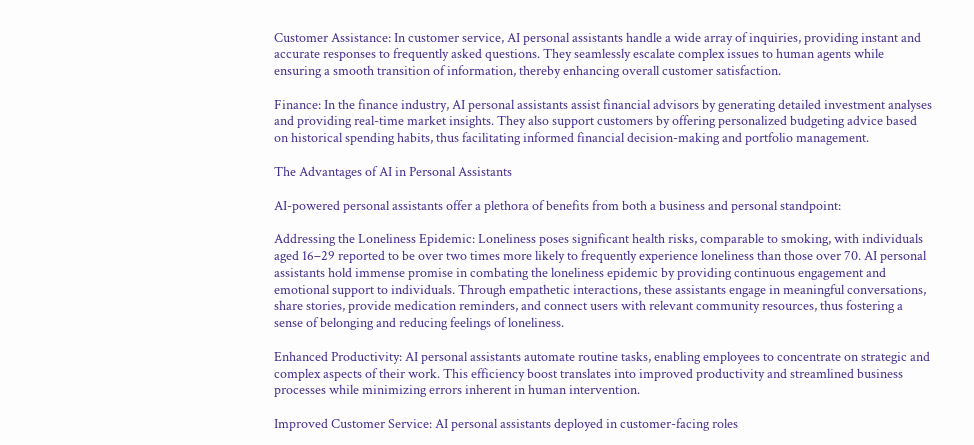Customer Assistance: In customer service, AI personal assistants handle a wide array of inquiries, providing instant and accurate responses to frequently asked questions. They seamlessly escalate complex issues to human agents while ensuring a smooth transition of information, thereby enhancing overall customer satisfaction.

Finance: In the finance industry, AI personal assistants assist financial advisors by generating detailed investment analyses and providing real-time market insights. They also support customers by offering personalized budgeting advice based on historical spending habits, thus facilitating informed financial decision-making and portfolio management.

The Advantages of AI in Personal Assistants

AI-powered personal assistants offer a plethora of benefits from both a business and personal standpoint:

Addressing the Loneliness Epidemic: Loneliness poses significant health risks, comparable to smoking, with individuals aged 16–29 reported to be over two times more likely to frequently experience loneliness than those over 70. AI personal assistants hold immense promise in combating the loneliness epidemic by providing continuous engagement and emotional support to individuals. Through empathetic interactions, these assistants engage in meaningful conversations, share stories, provide medication reminders, and connect users with relevant community resources, thus fostering a sense of belonging and reducing feelings of loneliness.

Enhanced Productivity: AI personal assistants automate routine tasks, enabling employees to concentrate on strategic and complex aspects of their work. This efficiency boost translates into improved productivity and streamlined business processes while minimizing errors inherent in human intervention.

Improved Customer Service: AI personal assistants deployed in customer-facing roles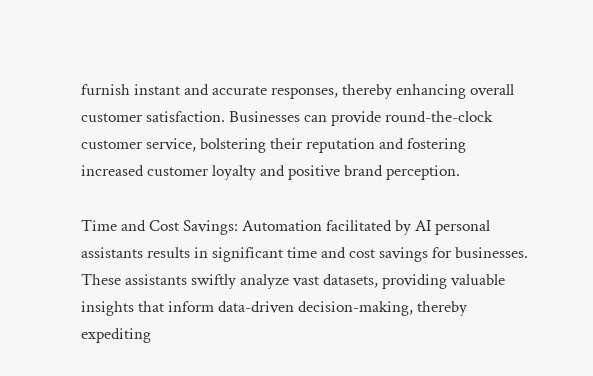furnish instant and accurate responses, thereby enhancing overall customer satisfaction. Businesses can provide round-the-clock customer service, bolstering their reputation and fostering increased customer loyalty and positive brand perception.

Time and Cost Savings: Automation facilitated by AI personal assistants results in significant time and cost savings for businesses. These assistants swiftly analyze vast datasets, providing valuable insights that inform data-driven decision-making, thereby expediting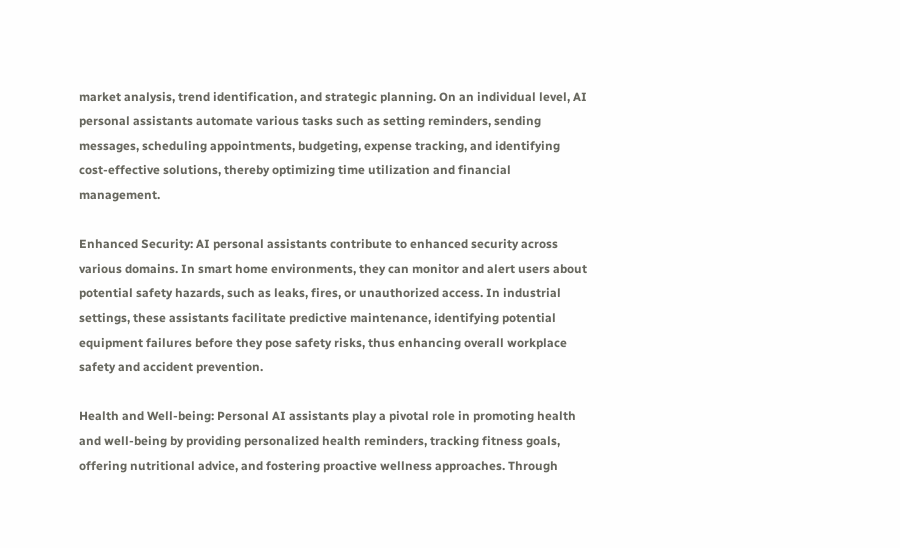market analysis, trend identification, and strategic planning. On an individual level, AI personal assistants automate various tasks such as setting reminders, sending messages, scheduling appointments, budgeting, expense tracking, and identifying cost-effective solutions, thereby optimizing time utilization and financial management.

Enhanced Security: AI personal assistants contribute to enhanced security across various domains. In smart home environments, they can monitor and alert users about potential safety hazards, such as leaks, fires, or unauthorized access. In industrial settings, these assistants facilitate predictive maintenance, identifying potential equipment failures before they pose safety risks, thus enhancing overall workplace safety and accident prevention.

Health and Well-being: Personal AI assistants play a pivotal role in promoting health and well-being by providing personalized health reminders, tracking fitness goals, offering nutritional advice, and fostering proactive wellness approaches. Through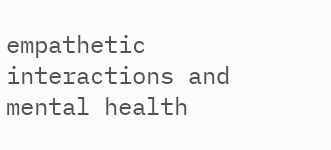empathetic interactions and mental health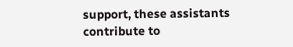support, these assistants contribute to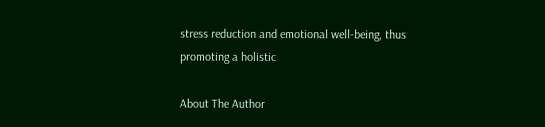stress reduction and emotional well-being, thus promoting a holistic

About The Author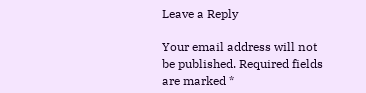Leave a Reply

Your email address will not be published. Required fields are marked *